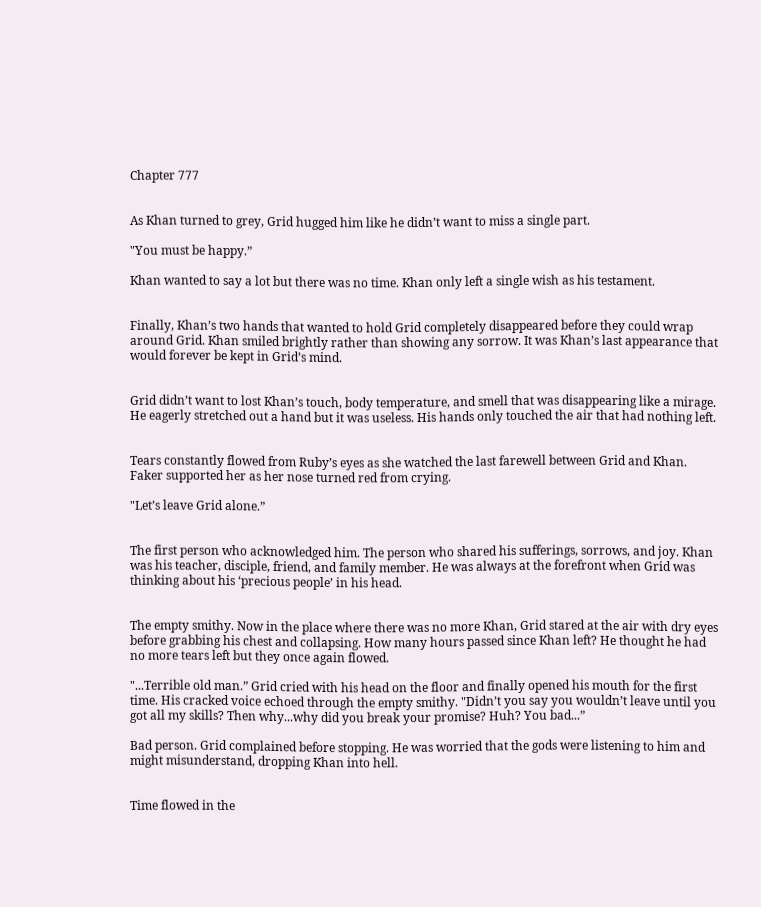Chapter 777


As Khan turned to grey, Grid hugged him like he didn’t want to miss a single part.

"You must be happy.”

Khan wanted to say a lot but there was no time. Khan only left a single wish as his testament.


Finally, Khan’s two hands that wanted to hold Grid completely disappeared before they could wrap around Grid. Khan smiled brightly rather than showing any sorrow. It was Khan’s last appearance that would forever be kept in Grid’s mind.


Grid didn’t want to lost Khan’s touch, body temperature, and smell that was disappearing like a mirage. He eagerly stretched out a hand but it was useless. His hands only touched the air that had nothing left.


Tears constantly flowed from Ruby’s eyes as she watched the last farewell between Grid and Khan. Faker supported her as her nose turned red from crying.

"Let’s leave Grid alone.”


The first person who acknowledged him. The person who shared his sufferings, sorrows, and joy. Khan was his teacher, disciple, friend, and family member. He was always at the forefront when Grid was thinking about his ‘precious people’ in his head.


The empty smithy. Now in the place where there was no more Khan, Grid stared at the air with dry eyes before grabbing his chest and collapsing. How many hours passed since Khan left? He thought he had no more tears left but they once again flowed.

"...Terrible old man.” Grid cried with his head on the floor and finally opened his mouth for the first time. His cracked voice echoed through the empty smithy. "Didn’t you say you wouldn’t leave until you got all my skills? Then why...why did you break your promise? Huh? You bad...”

Bad person. Grid complained before stopping. He was worried that the gods were listening to him and might misunderstand, dropping Khan into hell.


Time flowed in the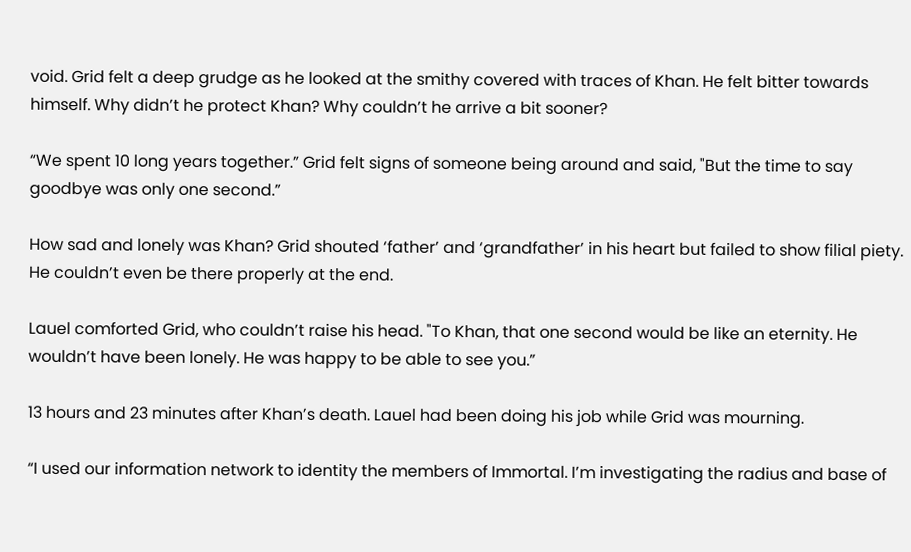void. Grid felt a deep grudge as he looked at the smithy covered with traces of Khan. He felt bitter towards himself. Why didn’t he protect Khan? Why couldn’t he arrive a bit sooner?

“We spent 10 long years together.” Grid felt signs of someone being around and said, "But the time to say goodbye was only one second.”

How sad and lonely was Khan? Grid shouted ‘father’ and ‘grandfather’ in his heart but failed to show filial piety. He couldn’t even be there properly at the end.

Lauel comforted Grid, who couldn’t raise his head. "To Khan, that one second would be like an eternity. He wouldn’t have been lonely. He was happy to be able to see you.”

13 hours and 23 minutes after Khan’s death. Lauel had been doing his job while Grid was mourning.

“I used our information network to identity the members of Immortal. I’m investigating the radius and base of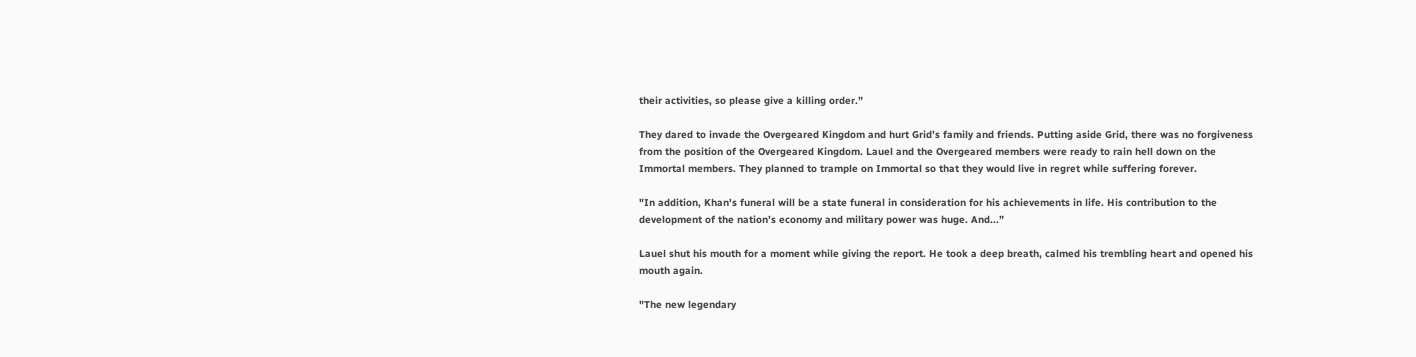their activities, so please give a killing order.”

They dared to invade the Overgeared Kingdom and hurt Grid’s family and friends. Putting aside Grid, there was no forgiveness from the position of the Overgeared Kingdom. Lauel and the Overgeared members were ready to rain hell down on the Immortal members. They planned to trample on Immortal so that they would live in regret while suffering forever.

"In addition, Khan's funeral will be a state funeral in consideration for his achievements in life. His contribution to the development of the nation’s economy and military power was huge. And...”

Lauel shut his mouth for a moment while giving the report. He took a deep breath, calmed his trembling heart and opened his mouth again.

"The new legendary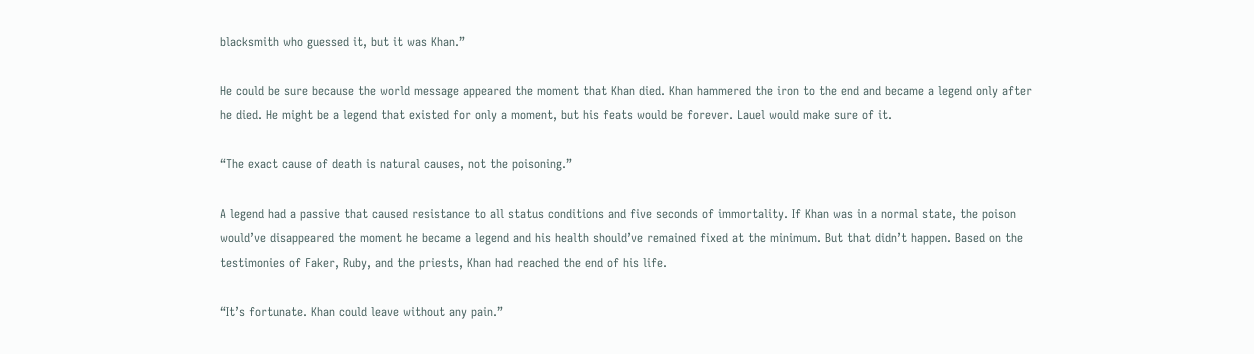blacksmith who guessed it, but it was Khan.”

He could be sure because the world message appeared the moment that Khan died. Khan hammered the iron to the end and became a legend only after he died. He might be a legend that existed for only a moment, but his feats would be forever. Lauel would make sure of it.

“The exact cause of death is natural causes, not the poisoning.”

A legend had a passive that caused resistance to all status conditions and five seconds of immortality. If Khan was in a normal state, the poison would’ve disappeared the moment he became a legend and his health should’ve remained fixed at the minimum. But that didn’t happen. Based on the testimonies of Faker, Ruby, and the priests, Khan had reached the end of his life.

“It’s fortunate. Khan could leave without any pain.”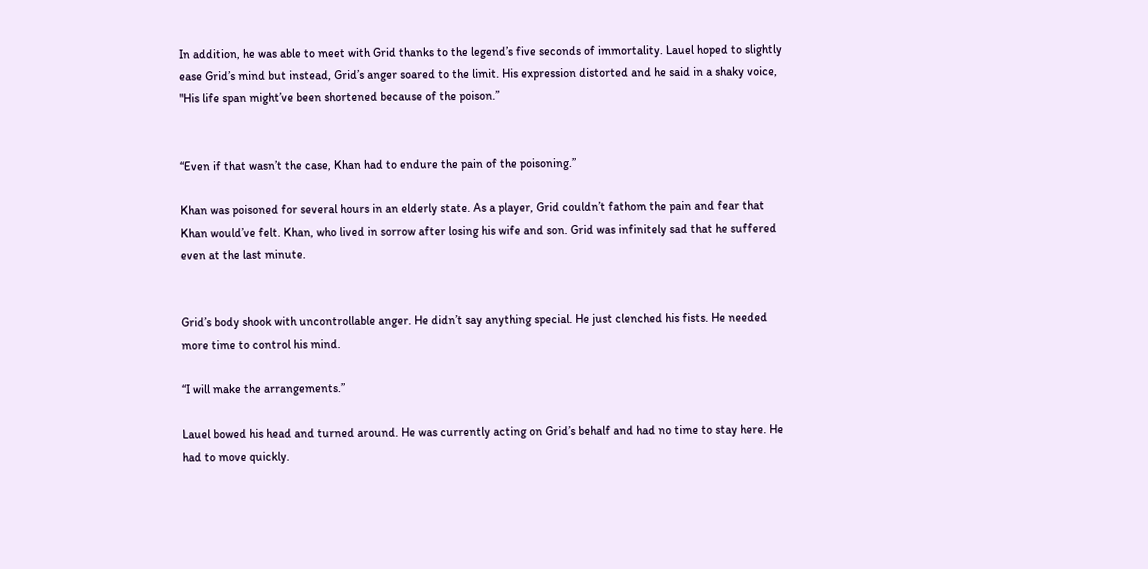In addition, he was able to meet with Grid thanks to the legend’s five seconds of immortality. Lauel hoped to slightly ease Grid’s mind but instead, Grid’s anger soared to the limit. His expression distorted and he said in a shaky voice, "His life span might’ve been shortened because of the poison.”


“Even if that wasn’t the case, Khan had to endure the pain of the poisoning.”

Khan was poisoned for several hours in an elderly state. As a player, Grid couldn’t fathom the pain and fear that Khan would’ve felt. Khan, who lived in sorrow after losing his wife and son. Grid was infinitely sad that he suffered even at the last minute.


Grid’s body shook with uncontrollable anger. He didn’t say anything special. He just clenched his fists. He needed more time to control his mind.

“I will make the arrangements.”

Lauel bowed his head and turned around. He was currently acting on Grid’s behalf and had no time to stay here. He had to move quickly.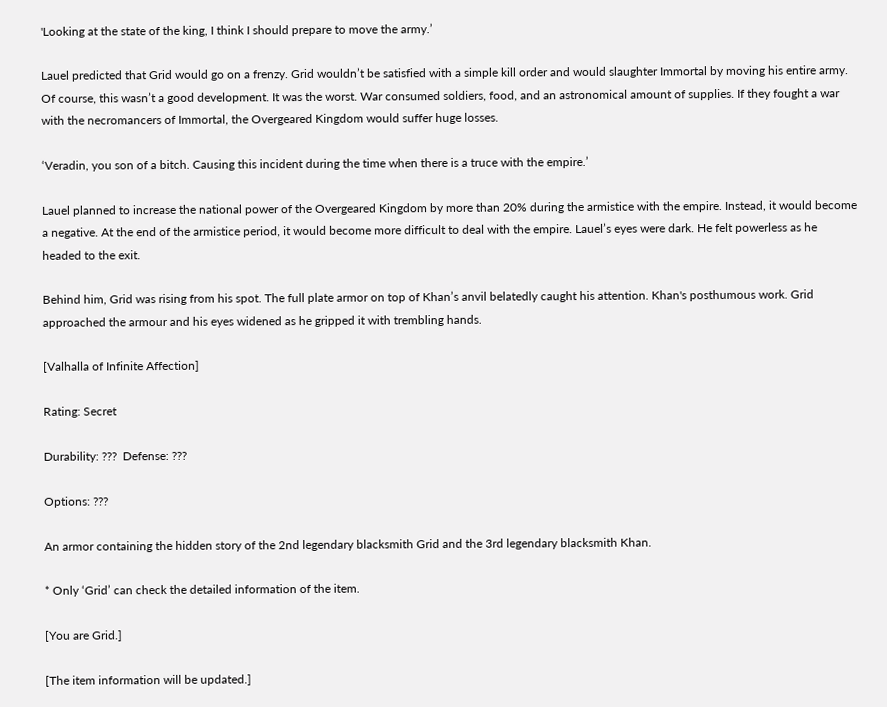'Looking at the state of the king, I think I should prepare to move the army.’

Lauel predicted that Grid would go on a frenzy. Grid wouldn’t be satisfied with a simple kill order and would slaughter Immortal by moving his entire army. Of course, this wasn’t a good development. It was the worst. War consumed soldiers, food, and an astronomical amount of supplies. If they fought a war with the necromancers of Immortal, the Overgeared Kingdom would suffer huge losses.

‘Veradin, you son of a bitch. Causing this incident during the time when there is a truce with the empire.’

Lauel planned to increase the national power of the Overgeared Kingdom by more than 20% during the armistice with the empire. Instead, it would become a negative. At the end of the armistice period, it would become more difficult to deal with the empire. Lauel’s eyes were dark. He felt powerless as he headed to the exit.

Behind him, Grid was rising from his spot. The full plate armor on top of Khan’s anvil belatedly caught his attention. Khan's posthumous work. Grid approached the armour and his eyes widened as he gripped it with trembling hands.

[Valhalla of Infinite Affection]

Rating: Secret

Durability: ???  Defense: ???

Options: ???

An armor containing the hidden story of the 2nd legendary blacksmith Grid and the 3rd legendary blacksmith Khan.

* Only ‘Grid’ can check the detailed information of the item.

[You are Grid.]

[The item information will be updated.]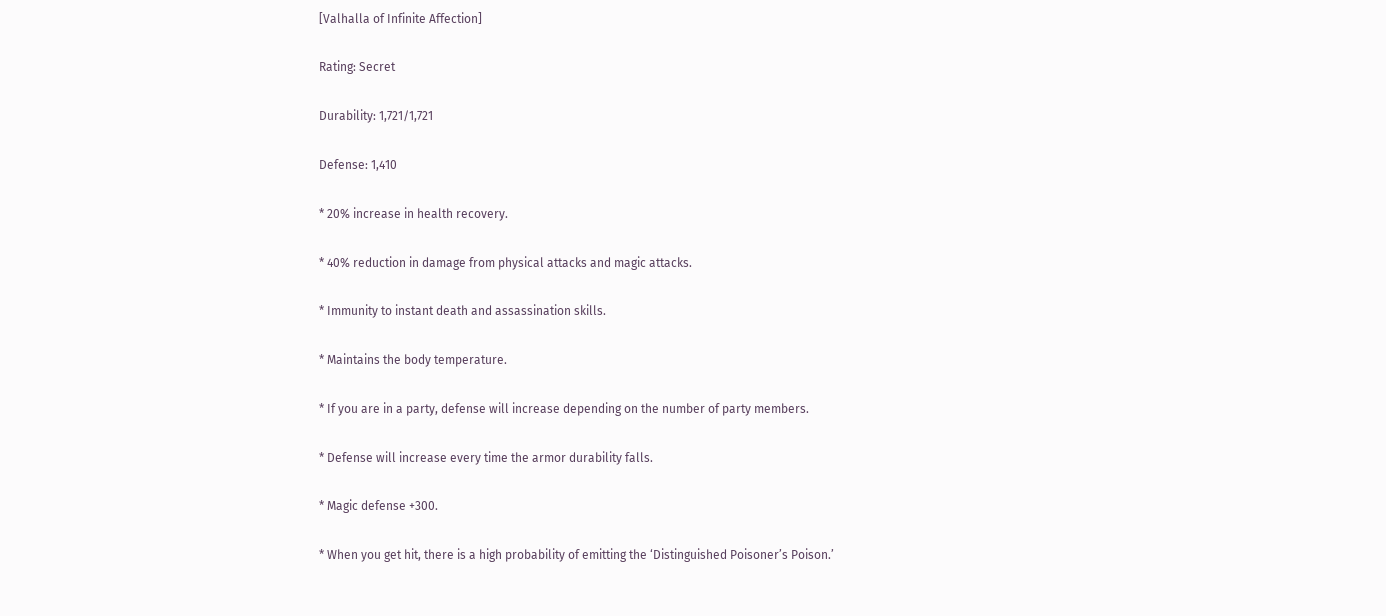[Valhalla of Infinite Affection]

Rating: Secret

Durability: 1,721/1,721

Defense: 1,410

* 20% increase in health recovery.

* 40% reduction in damage from physical attacks and magic attacks.

* Immunity to instant death and assassination skills.

* Maintains the body temperature.

* If you are in a party, defense will increase depending on the number of party members.

* Defense will increase every time the armor durability falls.

* Magic defense +300.

* When you get hit, there is a high probability of emitting the ‘Distinguished Poisoner’s Poison.’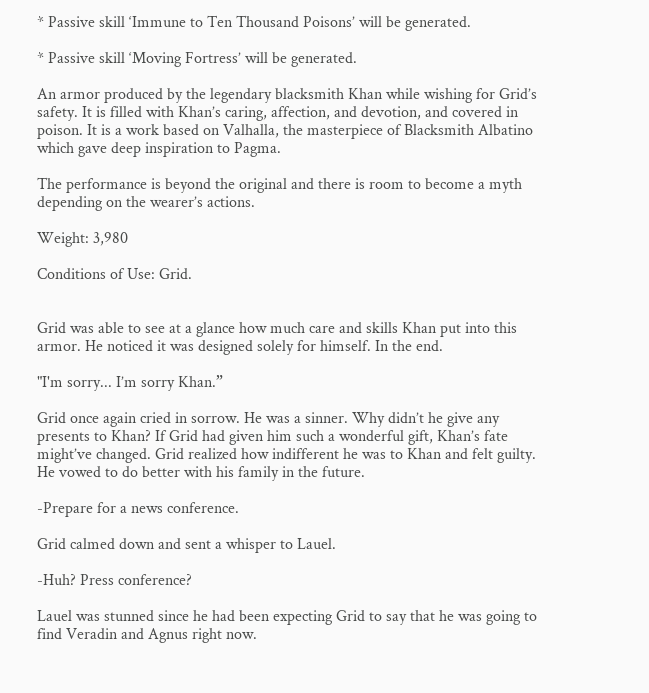* Passive skill ‘Immune to Ten Thousand Poisons’ will be generated.

* Passive skill ‘Moving Fortress’ will be generated.

An armor produced by the legendary blacksmith Khan while wishing for Grid’s safety. It is filled with Khan’s caring, affection, and devotion, and covered in poison. It is a work based on Valhalla, the masterpiece of Blacksmith Albatino which gave deep inspiration to Pagma.

The performance is beyond the original and there is room to become a myth depending on the wearer’s actions.

Weight: 3,980

Conditions of Use: Grid.


Grid was able to see at a glance how much care and skills Khan put into this armor. He noticed it was designed solely for himself. In the end.

"I'm sorry... I’m sorry Khan.”

Grid once again cried in sorrow. He was a sinner. Why didn’t he give any presents to Khan? If Grid had given him such a wonderful gift, Khan’s fate might’ve changed. Grid realized how indifferent he was to Khan and felt guilty. He vowed to do better with his family in the future.

-Prepare for a news conference.

Grid calmed down and sent a whisper to Lauel.

-Huh? Press conference?

Lauel was stunned since he had been expecting Grid to say that he was going to find Veradin and Agnus right now.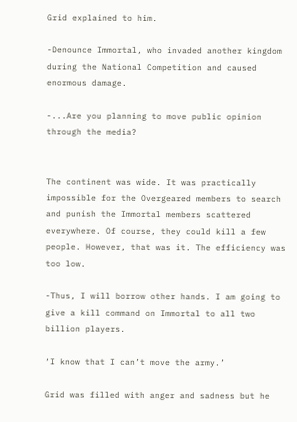Grid explained to him.

-Denounce Immortal, who invaded another kingdom during the National Competition and caused enormous damage.

-...Are you planning to move public opinion through the media?


The continent was wide. It was practically impossible for the Overgeared members to search and punish the Immortal members scattered everywhere. Of course, they could kill a few people. However, that was it. The efficiency was too low.

-Thus, I will borrow other hands. I am going to give a kill command on Immortal to all two billion players.

‘I know that I can’t move the army.’

Grid was filled with anger and sadness but he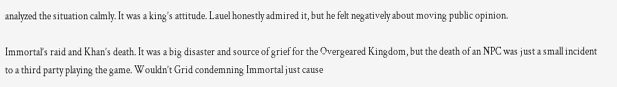analyzed the situation calmly. It was a king’s attitude. Lauel honestly admired it, but he felt negatively about moving public opinion.

Immortal’s raid and Khan’s death. It was a big disaster and source of grief for the Overgeared Kingdom, but the death of an NPC was just a small incident to a third party playing the game. Wouldn’t Grid condemning Immortal just cause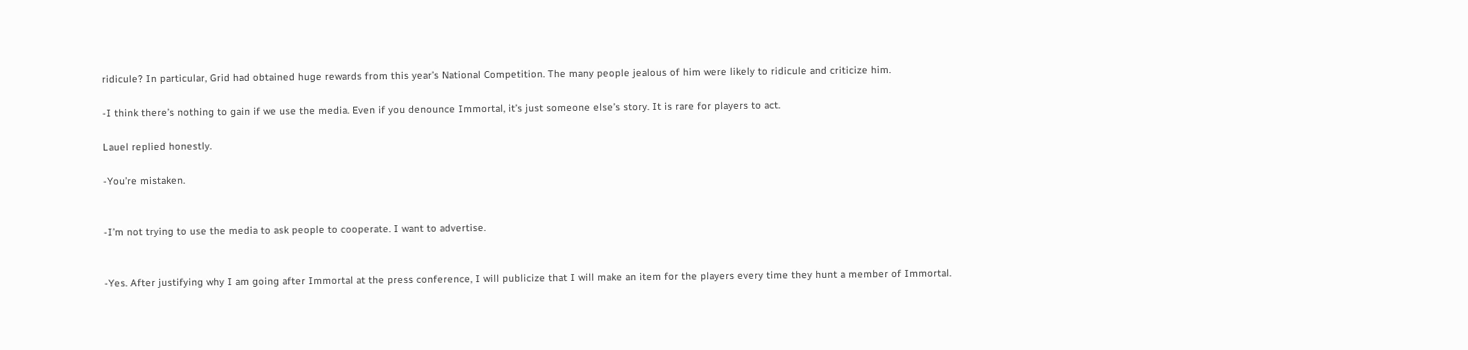ridicule? In particular, Grid had obtained huge rewards from this year’s National Competition. The many people jealous of him were likely to ridicule and criticize him.

-I think there’s nothing to gain if we use the media. Even if you denounce Immortal, it’s just someone else’s story. It is rare for players to act.

Lauel replied honestly.

-You’re mistaken.


-I’m not trying to use the media to ask people to cooperate. I want to advertise.


-Yes. After justifying why I am going after Immortal at the press conference, I will publicize that I will make an item for the players every time they hunt a member of Immortal.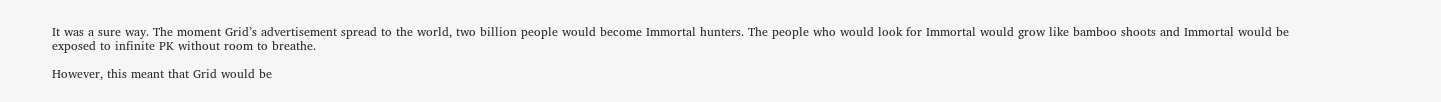It was a sure way. The moment Grid’s advertisement spread to the world, two billion people would become Immortal hunters. The people who would look for Immortal would grow like bamboo shoots and Immortal would be exposed to infinite PK without room to breathe.

However, this meant that Grid would be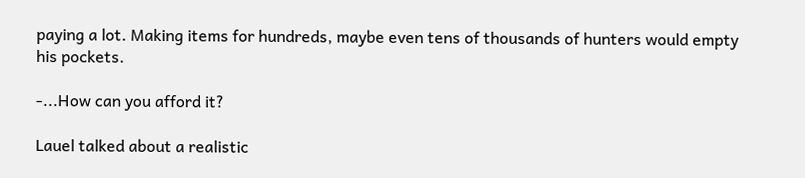paying a lot. Making items for hundreds, maybe even tens of thousands of hunters would empty his pockets.

-...How can you afford it?

Lauel talked about a realistic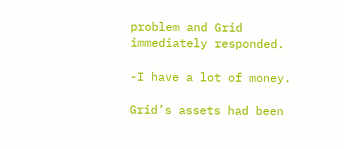problem and Grid immediately responded.

-I have a lot of money.

Grid’s assets had been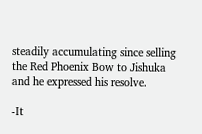steadily accumulating since selling the Red Phoenix Bow to Jishuka and he expressed his resolve.

-It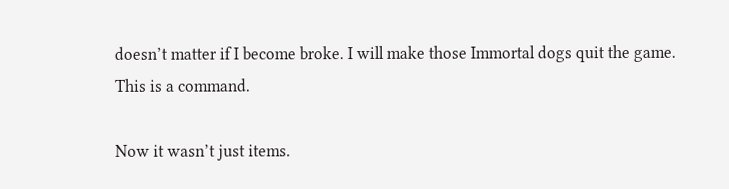doesn’t matter if I become broke. I will make those Immortal dogs quit the game. This is a command.

Now it wasn’t just items.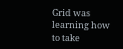Grid was learning how to take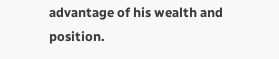advantage of his wealth and position.